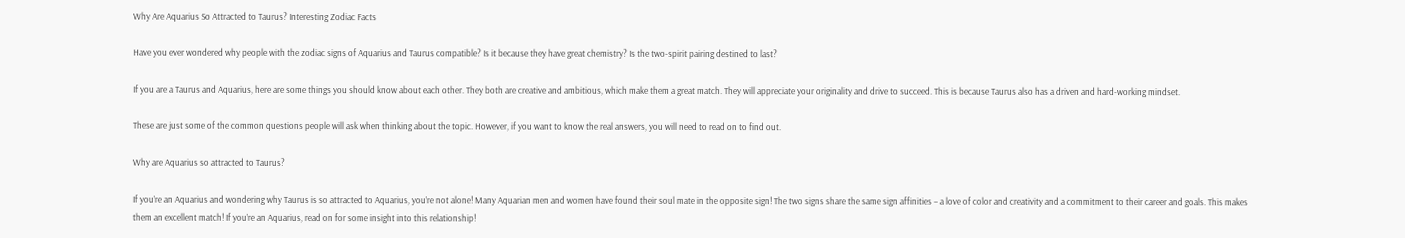Why Are Aquarius So Attracted to Taurus? Interesting Zodiac Facts

Have you ever wondered why people with the zodiac signs of Aquarius and Taurus compatible? Is it because they have great chemistry? Is the two-spirit pairing destined to last?

If you are a Taurus and Aquarius, here are some things you should know about each other. They both are creative and ambitious, which make them a great match. They will appreciate your originality and drive to succeed. This is because Taurus also has a driven and hard-working mindset.

These are just some of the common questions people will ask when thinking about the topic. However, if you want to know the real answers, you will need to read on to find out.

Why are Aquarius so attracted to Taurus?

If you’re an Aquarius and wondering why Taurus is so attracted to Aquarius, you’re not alone! Many Aquarian men and women have found their soul mate in the opposite sign! The two signs share the same sign affinities – a love of color and creativity and a commitment to their career and goals. This makes them an excellent match! If you’re an Aquarius, read on for some insight into this relationship!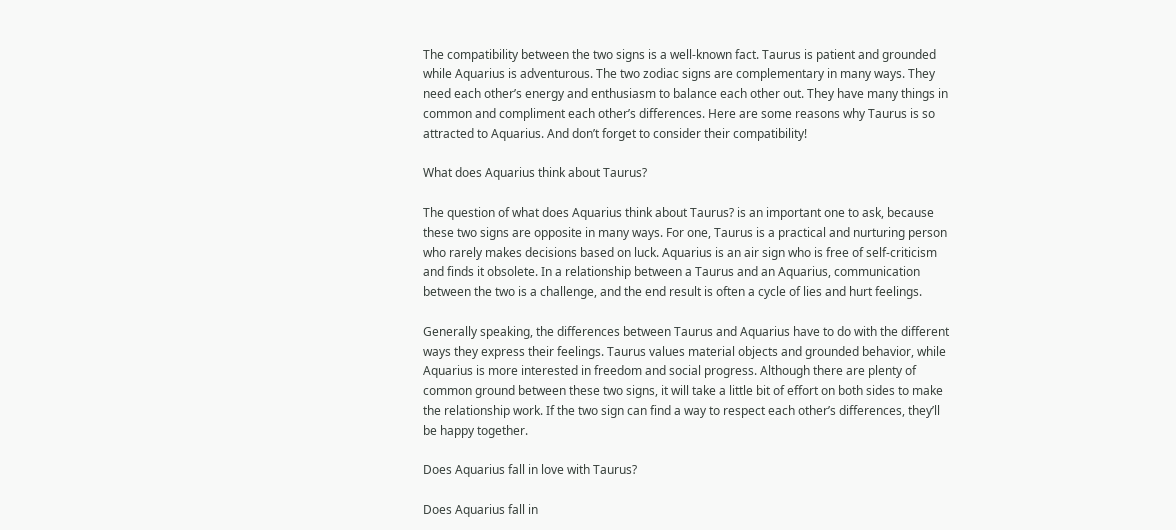The compatibility between the two signs is a well-known fact. Taurus is patient and grounded while Aquarius is adventurous. The two zodiac signs are complementary in many ways. They need each other’s energy and enthusiasm to balance each other out. They have many things in common and compliment each other’s differences. Here are some reasons why Taurus is so attracted to Aquarius. And don’t forget to consider their compatibility!

What does Aquarius think about Taurus?

The question of what does Aquarius think about Taurus? is an important one to ask, because these two signs are opposite in many ways. For one, Taurus is a practical and nurturing person who rarely makes decisions based on luck. Aquarius is an air sign who is free of self-criticism and finds it obsolete. In a relationship between a Taurus and an Aquarius, communication between the two is a challenge, and the end result is often a cycle of lies and hurt feelings.

Generally speaking, the differences between Taurus and Aquarius have to do with the different ways they express their feelings. Taurus values material objects and grounded behavior, while Aquarius is more interested in freedom and social progress. Although there are plenty of common ground between these two signs, it will take a little bit of effort on both sides to make the relationship work. If the two sign can find a way to respect each other’s differences, they’ll be happy together.

Does Aquarius fall in love with Taurus?

Does Aquarius fall in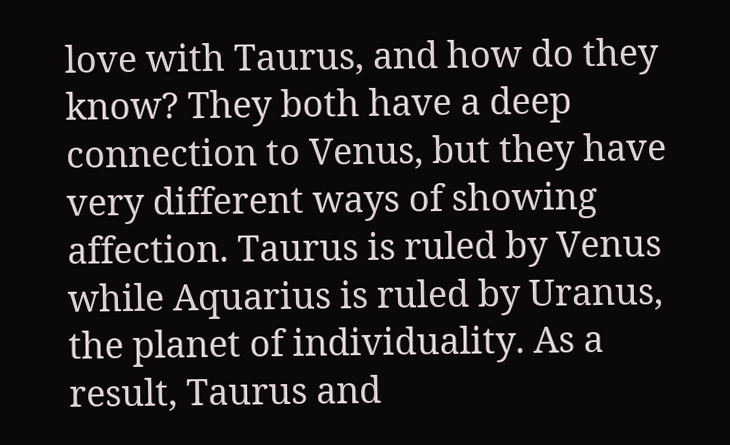love with Taurus, and how do they know? They both have a deep connection to Venus, but they have very different ways of showing affection. Taurus is ruled by Venus while Aquarius is ruled by Uranus, the planet of individuality. As a result, Taurus and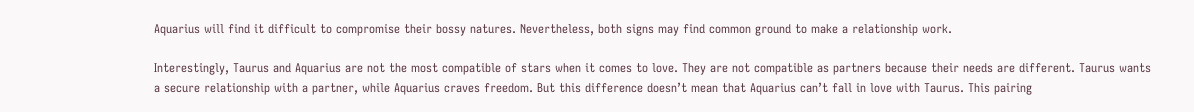Aquarius will find it difficult to compromise their bossy natures. Nevertheless, both signs may find common ground to make a relationship work.

Interestingly, Taurus and Aquarius are not the most compatible of stars when it comes to love. They are not compatible as partners because their needs are different. Taurus wants a secure relationship with a partner, while Aquarius craves freedom. But this difference doesn’t mean that Aquarius can’t fall in love with Taurus. This pairing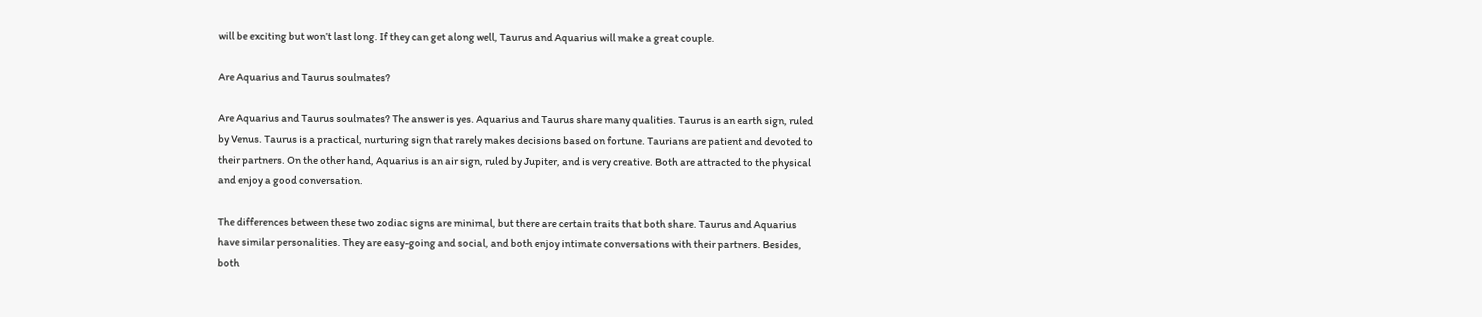will be exciting but won’t last long. If they can get along well, Taurus and Aquarius will make a great couple.

Are Aquarius and Taurus soulmates?

Are Aquarius and Taurus soulmates? The answer is yes. Aquarius and Taurus share many qualities. Taurus is an earth sign, ruled by Venus. Taurus is a practical, nurturing sign that rarely makes decisions based on fortune. Taurians are patient and devoted to their partners. On the other hand, Aquarius is an air sign, ruled by Jupiter, and is very creative. Both are attracted to the physical and enjoy a good conversation.

The differences between these two zodiac signs are minimal, but there are certain traits that both share. Taurus and Aquarius have similar personalities. They are easy-going and social, and both enjoy intimate conversations with their partners. Besides, both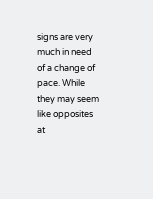signs are very much in need of a change of pace. While they may seem like opposites at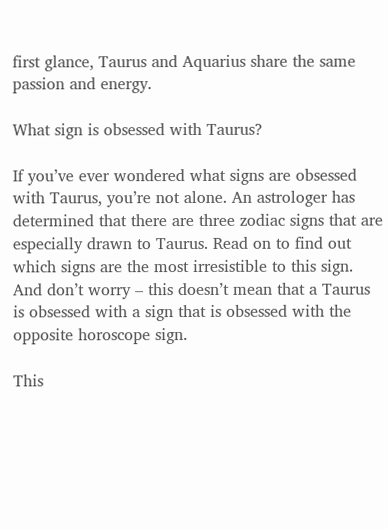first glance, Taurus and Aquarius share the same passion and energy.

What sign is obsessed with Taurus?

If you’ve ever wondered what signs are obsessed with Taurus, you’re not alone. An astrologer has determined that there are three zodiac signs that are especially drawn to Taurus. Read on to find out which signs are the most irresistible to this sign. And don’t worry – this doesn’t mean that a Taurus is obsessed with a sign that is obsessed with the opposite horoscope sign.

This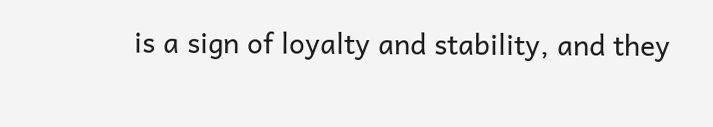is a sign of loyalty and stability, and they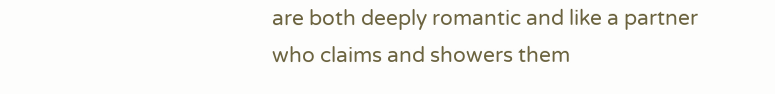are both deeply romantic and like a partner who claims and showers them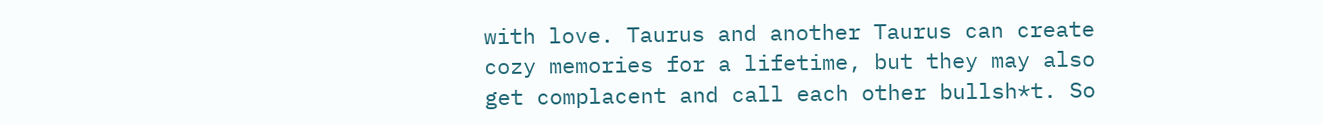with love. Taurus and another Taurus can create cozy memories for a lifetime, but they may also get complacent and call each other bullsh*t. So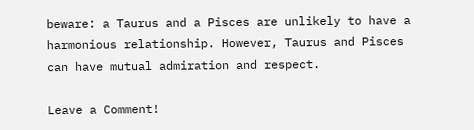beware: a Taurus and a Pisces are unlikely to have a harmonious relationship. However, Taurus and Pisces can have mutual admiration and respect.

Leave a Comment!